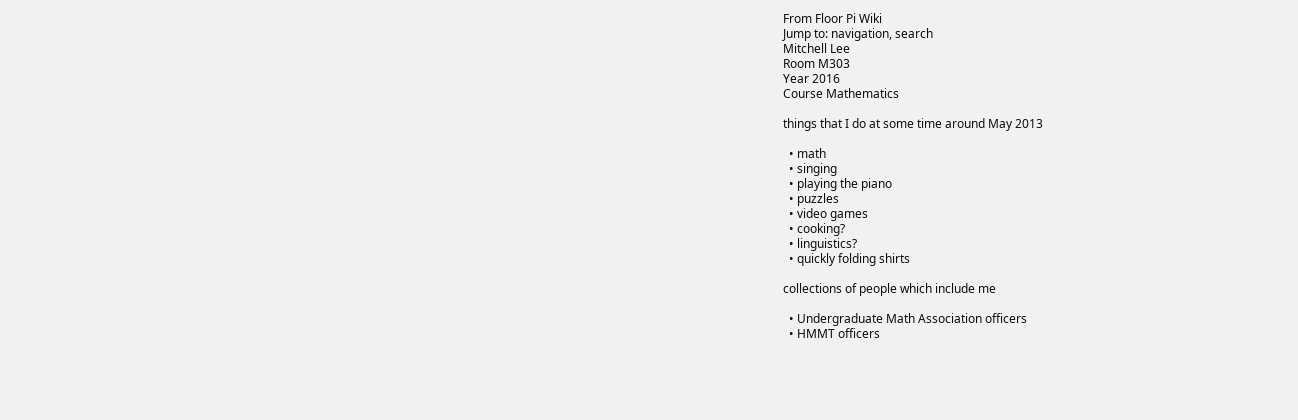From Floor Pi Wiki
Jump to: navigation, search
Mitchell Lee
Room M303
Year 2016
Course Mathematics

things that I do at some time around May 2013

  • math
  • singing
  • playing the piano
  • puzzles
  • video games
  • cooking?
  • linguistics?
  • quickly folding shirts

collections of people which include me

  • Undergraduate Math Association officers
  • HMMT officers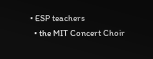• ESP teachers
  • the MIT Concert Choir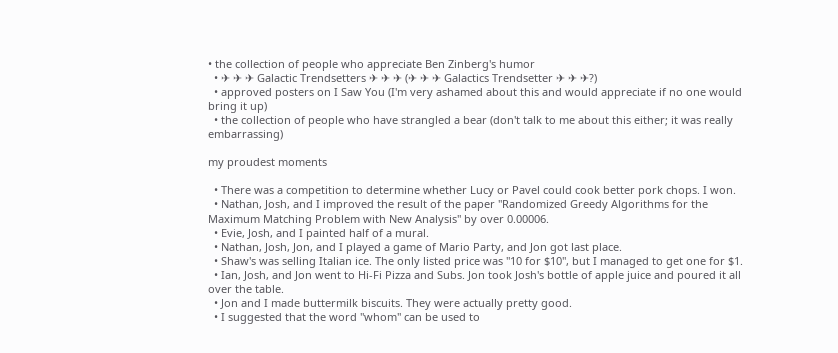• the collection of people who appreciate Ben Zinberg's humor
  • ✈ ✈ ✈ Galactic Trendsetters ✈ ✈ ✈ (✈ ✈ ✈ Galactics Trendsetter ✈ ✈ ✈?)
  • approved posters on I Saw You (I'm very ashamed about this and would appreciate if no one would bring it up)
  • the collection of people who have strangled a bear (don't talk to me about this either; it was really embarrassing)

my proudest moments

  • There was a competition to determine whether Lucy or Pavel could cook better pork chops. I won.
  • Nathan, Josh, and I improved the result of the paper "Randomized Greedy Algorithms for the Maximum Matching Problem with New Analysis" by over 0.00006.
  • Evie, Josh, and I painted half of a mural.
  • Nathan, Josh, Jon, and I played a game of Mario Party, and Jon got last place.
  • Shaw's was selling Italian ice. The only listed price was "10 for $10", but I managed to get one for $1.
  • Ian, Josh, and Jon went to Hi-Fi Pizza and Subs. Jon took Josh's bottle of apple juice and poured it all over the table.
  • Jon and I made buttermilk biscuits. They were actually pretty good.
  • I suggested that the word "whom" can be used to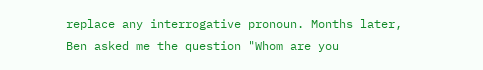replace any interrogative pronoun. Months later, Ben asked me the question "Whom are you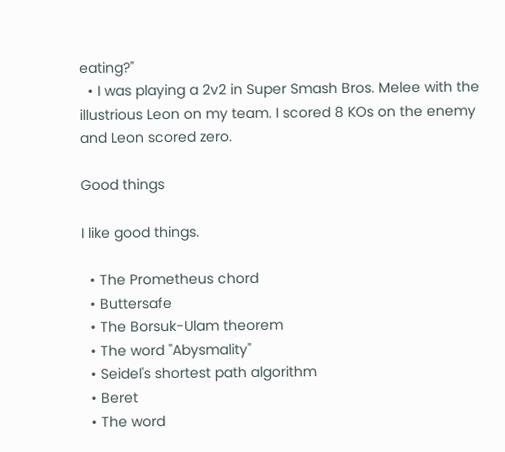eating?"
  • I was playing a 2v2 in Super Smash Bros. Melee with the illustrious Leon on my team. I scored 8 KOs on the enemy and Leon scored zero.

Good things

I like good things.

  • The Prometheus chord
  • Buttersafe
  • The Borsuk-Ulam theorem
  • The word "Abysmality"
  • Seidel's shortest path algorithm
  • Beret
  • The word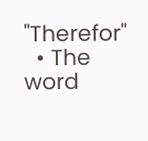"Therefor"
  • The word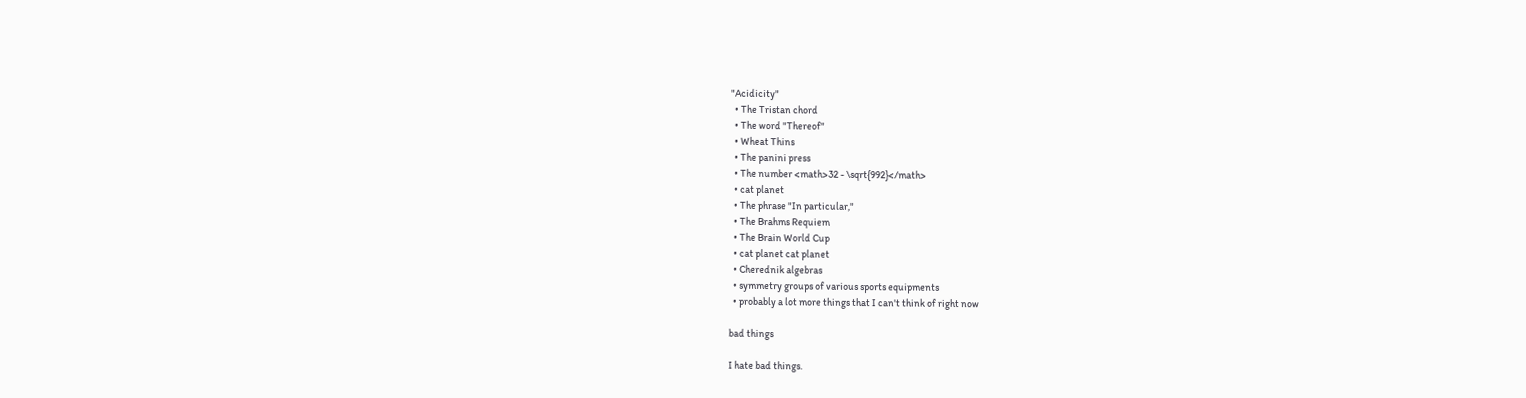"Acidicity"
  • The Tristan chord
  • The word "Thereof"
  • Wheat Thins
  • The panini press
  • The number <math>32 - \sqrt{992}</math>
  • cat planet
  • The phrase "In particular,"
  • The Brahms Requiem
  • The Brain World Cup
  • cat planet cat planet
  • Cherednik algebras
  • symmetry groups of various sports equipments
  • probably a lot more things that I can't think of right now

bad things

I hate bad things.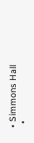• Simmons Hall
  •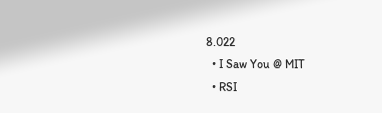8.022
  • I Saw You @ MIT
  • RSI